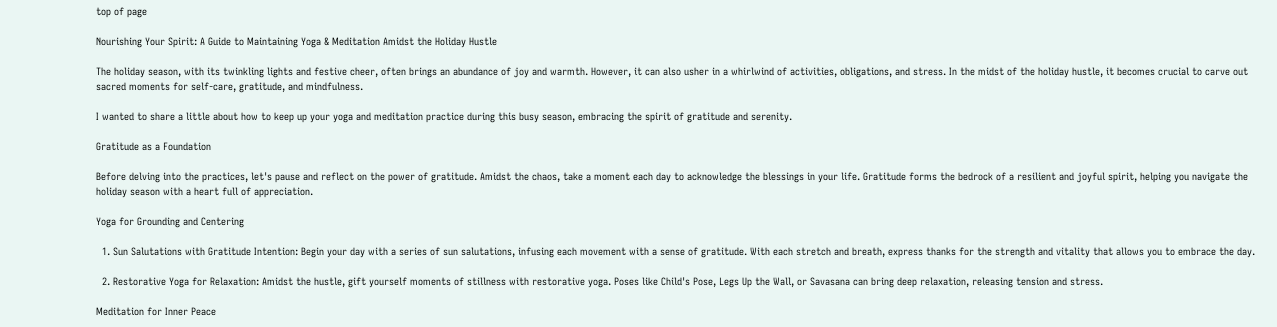top of page

Nourishing Your Spirit: A Guide to Maintaining Yoga & Meditation Amidst the Holiday Hustle

The holiday season, with its twinkling lights and festive cheer, often brings an abundance of joy and warmth. However, it can also usher in a whirlwind of activities, obligations, and stress. In the midst of the holiday hustle, it becomes crucial to carve out sacred moments for self-care, gratitude, and mindfulness.

I wanted to share a little about how to keep up your yoga and meditation practice during this busy season, embracing the spirit of gratitude and serenity.

Gratitude as a Foundation

Before delving into the practices, let's pause and reflect on the power of gratitude. Amidst the chaos, take a moment each day to acknowledge the blessings in your life. Gratitude forms the bedrock of a resilient and joyful spirit, helping you navigate the holiday season with a heart full of appreciation.

Yoga for Grounding and Centering

  1. Sun Salutations with Gratitude Intention: Begin your day with a series of sun salutations, infusing each movement with a sense of gratitude. With each stretch and breath, express thanks for the strength and vitality that allows you to embrace the day.

  2. Restorative Yoga for Relaxation: Amidst the hustle, gift yourself moments of stillness with restorative yoga. Poses like Child's Pose, Legs Up the Wall, or Savasana can bring deep relaxation, releasing tension and stress.

Meditation for Inner Peace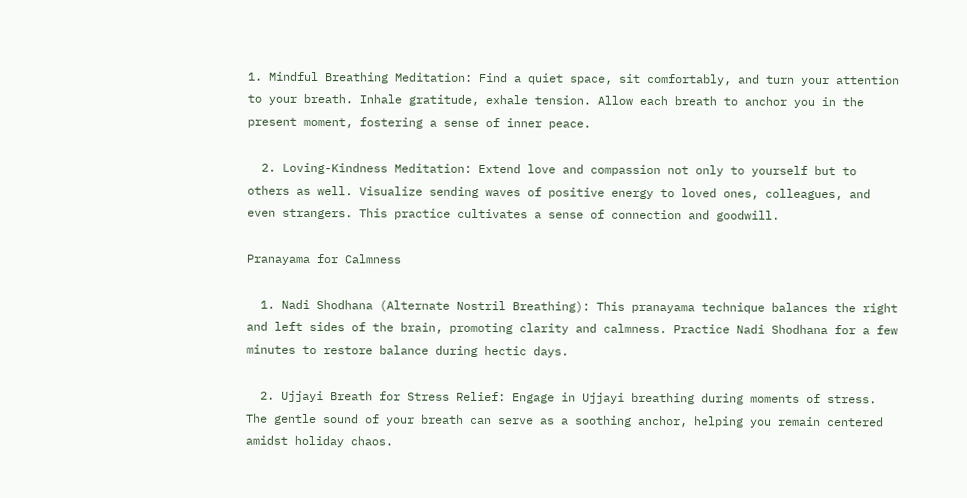1. Mindful Breathing Meditation: Find a quiet space, sit comfortably, and turn your attention to your breath. Inhale gratitude, exhale tension. Allow each breath to anchor you in the present moment, fostering a sense of inner peace.

  2. Loving-Kindness Meditation: Extend love and compassion not only to yourself but to others as well. Visualize sending waves of positive energy to loved ones, colleagues, and even strangers. This practice cultivates a sense of connection and goodwill.

Pranayama for Calmness

  1. Nadi Shodhana (Alternate Nostril Breathing): This pranayama technique balances the right and left sides of the brain, promoting clarity and calmness. Practice Nadi Shodhana for a few minutes to restore balance during hectic days.

  2. Ujjayi Breath for Stress Relief: Engage in Ujjayi breathing during moments of stress. The gentle sound of your breath can serve as a soothing anchor, helping you remain centered amidst holiday chaos.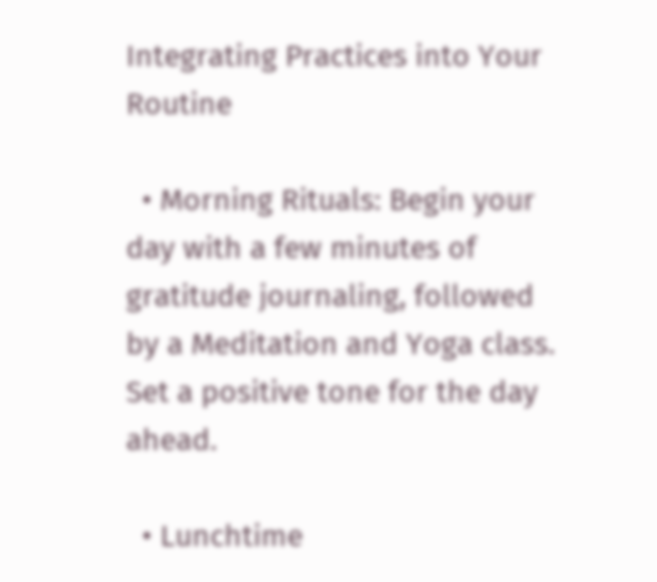Integrating Practices into Your Routine

  • Morning Rituals: Begin your day with a few minutes of gratitude journaling, followed by a Meditation and Yoga class. Set a positive tone for the day ahead.

  • Lunchtime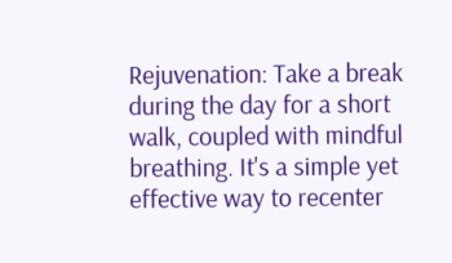Rejuvenation: Take a break during the day for a short walk, coupled with mindful breathing. It's a simple yet effective way to recenter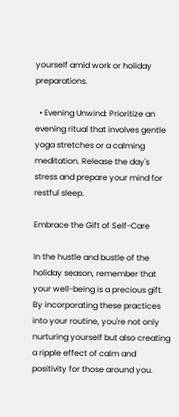yourself amid work or holiday preparations.

  • Evening Unwind: Prioritize an evening ritual that involves gentle yoga stretches or a calming meditation. Release the day's stress and prepare your mind for restful sleep.

Embrace the Gift of Self-Care

In the hustle and bustle of the holiday season, remember that your well-being is a precious gift. By incorporating these practices into your routine, you're not only nurturing yourself but also creating a ripple effect of calm and positivity for those around you.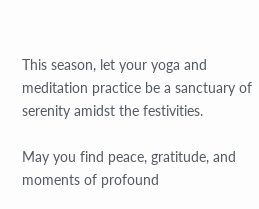This season, let your yoga and meditation practice be a sanctuary of serenity amidst the festivities.

May you find peace, gratitude, and moments of profound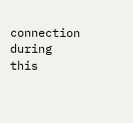connection during this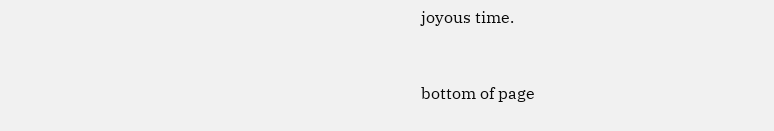joyous time.



bottom of page